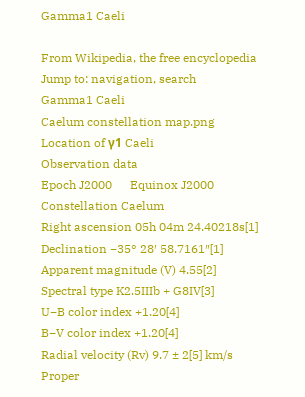Gamma1 Caeli

From Wikipedia, the free encyclopedia
Jump to: navigation, search
Gamma1 Caeli
Caelum constellation map.png
Location of γ1 Caeli
Observation data
Epoch J2000      Equinox J2000
Constellation Caelum
Right ascension 05h 04m 24.40218s[1]
Declination −35° 28′ 58.7161″[1]
Apparent magnitude (V) 4.55[2]
Spectral type K2.5IIIb + G8IV[3]
U−B color index +1.20[4]
B−V color index +1.20[4]
Radial velocity (Rv) 9.7 ± 2[5] km/s
Proper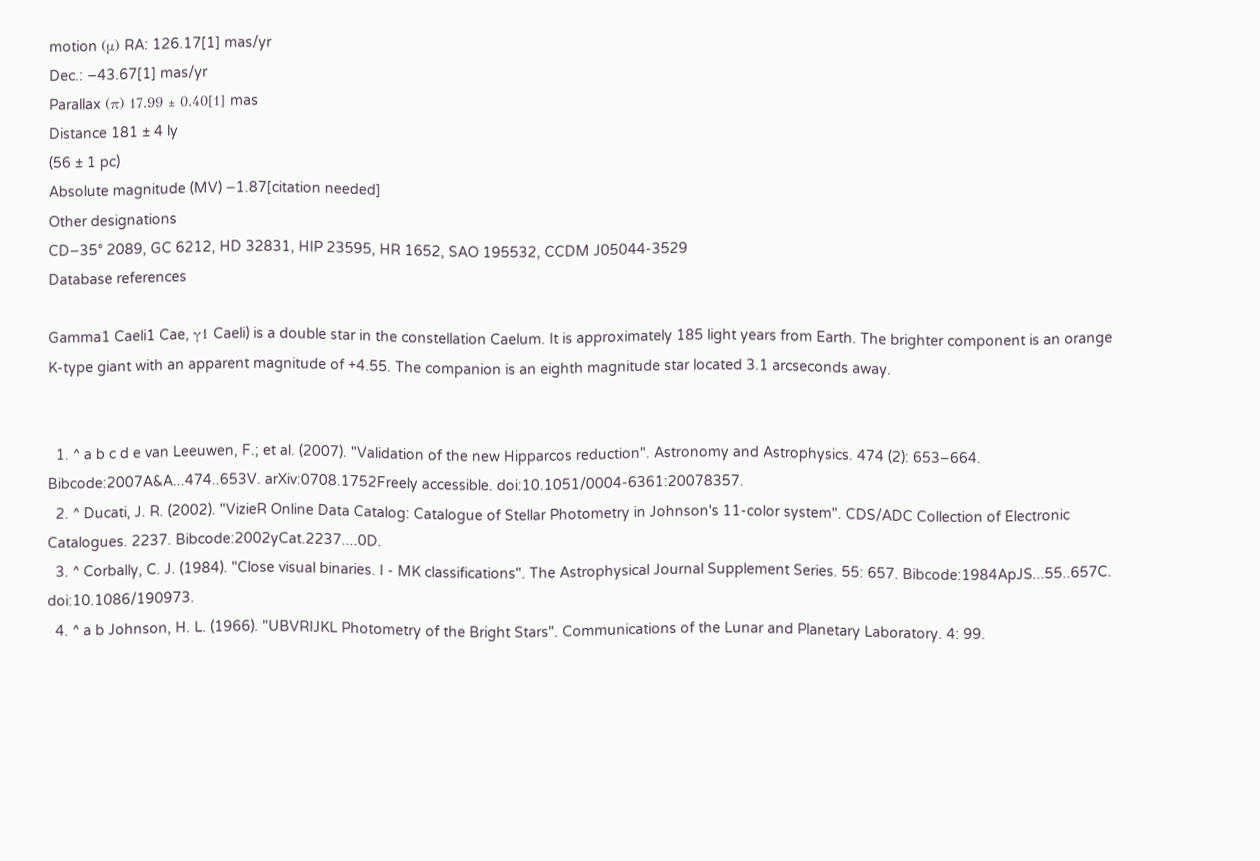motion (μ) RA: 126.17[1] mas/yr
Dec.: −43.67[1] mas/yr
Parallax (π) 17.99 ± 0.40[1] mas
Distance 181 ± 4 ly
(56 ± 1 pc)
Absolute magnitude (MV) −1.87[citation needed]
Other designations
CD−35° 2089, GC 6212, HD 32831, HIP 23595, HR 1652, SAO 195532, CCDM J05044-3529
Database references

Gamma1 Caeli1 Cae, γ1 Caeli) is a double star in the constellation Caelum. It is approximately 185 light years from Earth. The brighter component is an orange K-type giant with an apparent magnitude of +4.55. The companion is an eighth magnitude star located 3.1 arcseconds away.


  1. ^ a b c d e van Leeuwen, F.; et al. (2007). "Validation of the new Hipparcos reduction". Astronomy and Astrophysics. 474 (2): 653–664. Bibcode:2007A&A...474..653V. arXiv:0708.1752Freely accessible. doi:10.1051/0004-6361:20078357.
  2. ^ Ducati, J. R. (2002). "VizieR Online Data Catalog: Catalogue of Stellar Photometry in Johnson's 11-color system". CDS/ADC Collection of Electronic Catalogues. 2237. Bibcode:2002yCat.2237....0D.
  3. ^ Corbally, C. J. (1984). "Close visual binaries. I - MK classifications". The Astrophysical Journal Supplement Series. 55: 657. Bibcode:1984ApJS...55..657C. doi:10.1086/190973.
  4. ^ a b Johnson, H. L. (1966). "UBVRIJKL Photometry of the Bright Stars". Communications of the Lunar and Planetary Laboratory. 4: 99.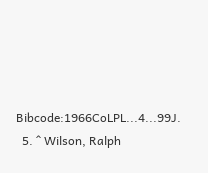Bibcode:1966CoLPL...4...99J.
  5. ^ Wilson, Ralph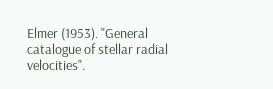Elmer (1953). "General catalogue of stellar radial velocities".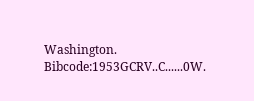Washington. Bibcode:1953GCRV..C......0W.